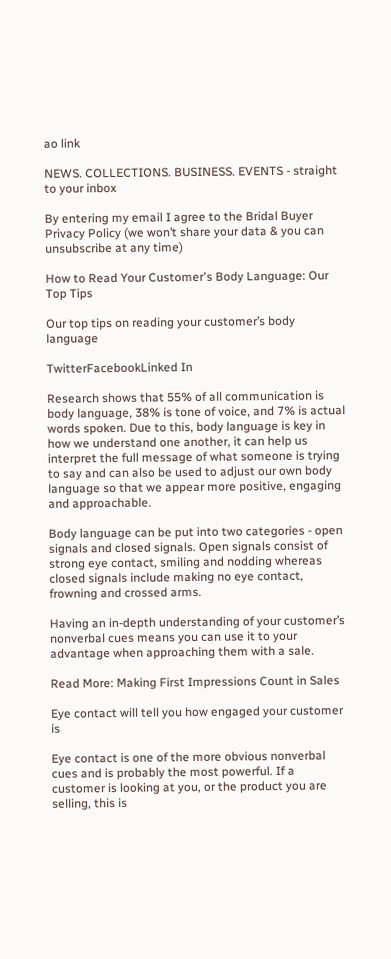ao link

NEWS. COLLECTIONS. BUSINESS. EVENTS - straight to your inbox

By entering my email I agree to the Bridal Buyer Privacy Policy (we won’t share your data & you can unsubscribe at any time)

How to Read Your Customer's Body Language: Our Top Tips

Our top tips on reading your customer’s body language

TwitterFacebookLinked In

Research shows that 55% of all communication is body language, 38% is tone of voice, and 7% is actual words spoken. Due to this, body language is key in how we understand one another, it can help us interpret the full message of what someone is trying to say and can also be used to adjust our own body language so that we appear more positive, engaging and approachable.

Body language can be put into two categories - open signals and closed signals. Open signals consist of strong eye contact, smiling and nodding whereas closed signals include making no eye contact, frowning and crossed arms.

Having an in-depth understanding of your customer’s nonverbal cues means you can use it to your advantage when approaching them with a sale.

Read More: Making First Impressions Count in Sales

Eye contact will tell you how engaged your customer is

Eye contact is one of the more obvious nonverbal cues and is probably the most powerful. If a customer is looking at you, or the product you are selling, this is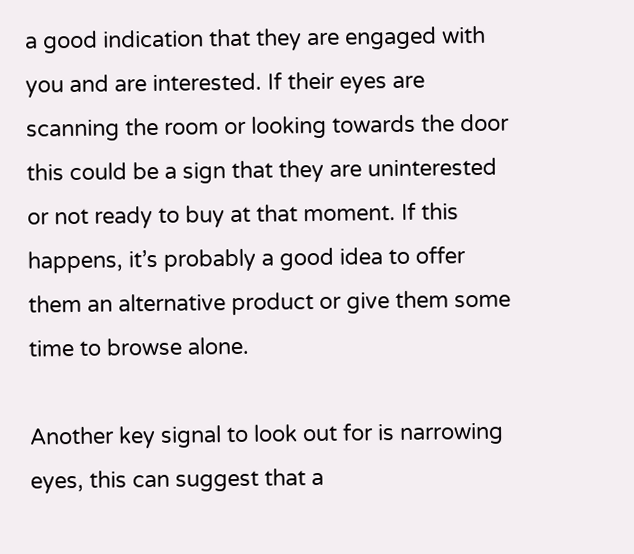a good indication that they are engaged with you and are interested. If their eyes are scanning the room or looking towards the door this could be a sign that they are uninterested or not ready to buy at that moment. If this happens, it’s probably a good idea to offer them an alternative product or give them some time to browse alone.

Another key signal to look out for is narrowing eyes, this can suggest that a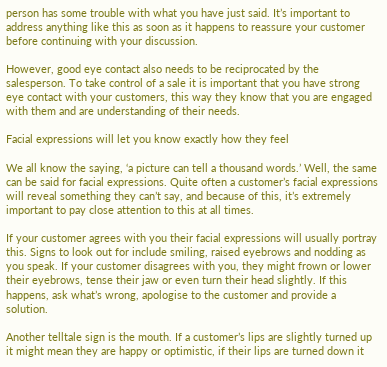person has some trouble with what you have just said. It’s important to address anything like this as soon as it happens to reassure your customer before continuing with your discussion.

However, good eye contact also needs to be reciprocated by the salesperson. To take control of a sale it is important that you have strong eye contact with your customers, this way they know that you are engaged with them and are understanding of their needs.

Facial expressions will let you know exactly how they feel

We all know the saying, ‘a picture can tell a thousand words.’ Well, the same can be said for facial expressions. Quite often a customer’s facial expressions will reveal something they can’t say, and because of this, it’s extremely important to pay close attention to this at all times.

If your customer agrees with you their facial expressions will usually portray this. Signs to look out for include smiling, raised eyebrows and nodding as you speak. If your customer disagrees with you, they might frown or lower their eyebrows, tense their jaw or even turn their head slightly. If this happens, ask what’s wrong, apologise to the customer and provide a solution.

Another telltale sign is the mouth. If a customer’s lips are slightly turned up it might mean they are happy or optimistic, if their lips are turned down it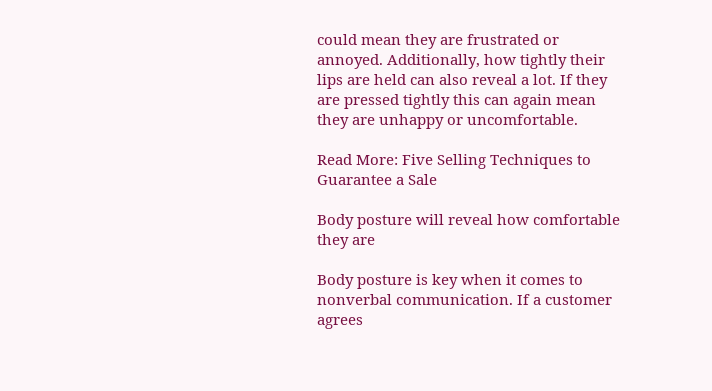could mean they are frustrated or annoyed. Additionally, how tightly their lips are held can also reveal a lot. If they are pressed tightly this can again mean they are unhappy or uncomfortable.

Read More: Five Selling Techniques to Guarantee a Sale

Body posture will reveal how comfortable they are

Body posture is key when it comes to nonverbal communication. If a customer agrees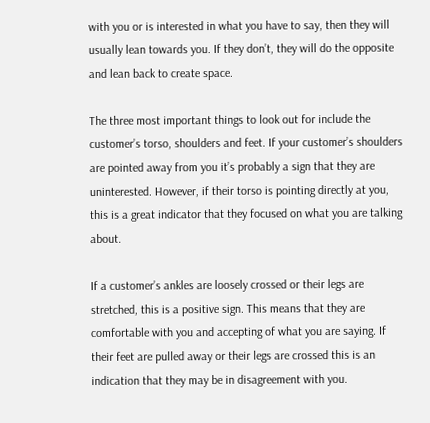with you or is interested in what you have to say, then they will usually lean towards you. If they don’t, they will do the opposite and lean back to create space.

The three most important things to look out for include the customer’s torso, shoulders and feet. If your customer’s shoulders are pointed away from you it’s probably a sign that they are uninterested. However, if their torso is pointing directly at you, this is a great indicator that they focused on what you are talking about.

If a customer’s ankles are loosely crossed or their legs are stretched, this is a positive sign. This means that they are comfortable with you and accepting of what you are saying. If their feet are pulled away or their legs are crossed this is an indication that they may be in disagreement with you.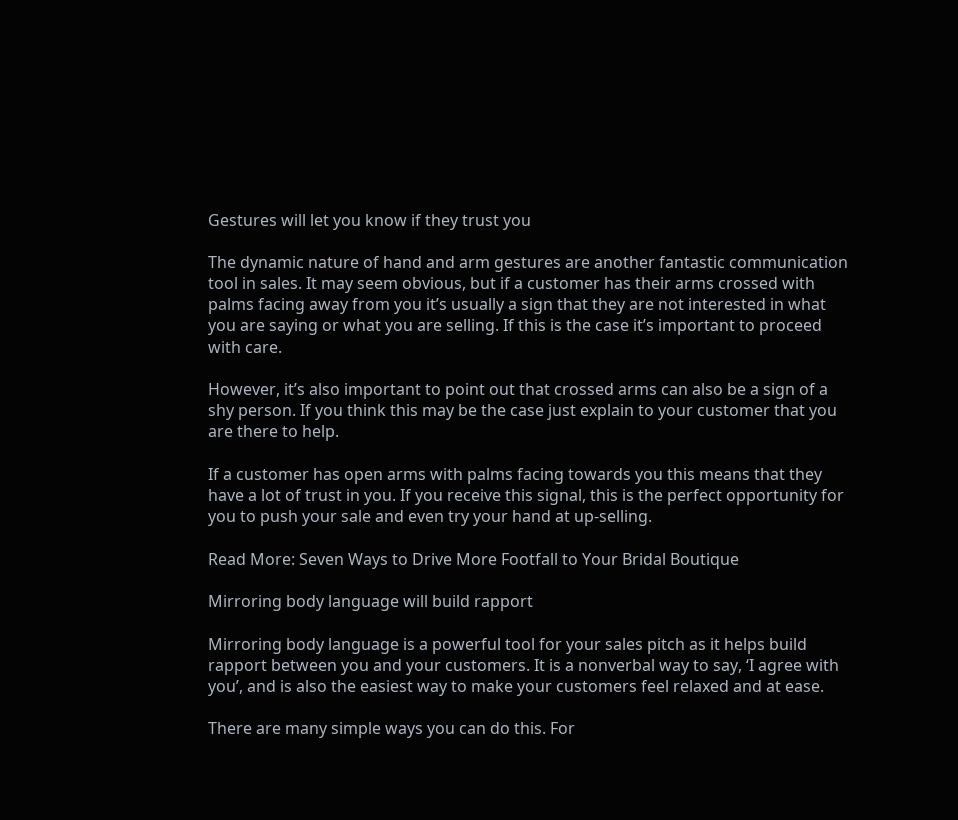Gestures will let you know if they trust you

The dynamic nature of hand and arm gestures are another fantastic communication tool in sales. It may seem obvious, but if a customer has their arms crossed with palms facing away from you it’s usually a sign that they are not interested in what you are saying or what you are selling. If this is the case it’s important to proceed with care.

However, it’s also important to point out that crossed arms can also be a sign of a shy person. If you think this may be the case just explain to your customer that you are there to help.

If a customer has open arms with palms facing towards you this means that they have a lot of trust in you. If you receive this signal, this is the perfect opportunity for you to push your sale and even try your hand at up-selling.

Read More: Seven Ways to Drive More Footfall to Your Bridal Boutique

Mirroring body language will build rapport

Mirroring body language is a powerful tool for your sales pitch as it helps build rapport between you and your customers. It is a nonverbal way to say, ‘I agree with you’, and is also the easiest way to make your customers feel relaxed and at ease.

There are many simple ways you can do this. For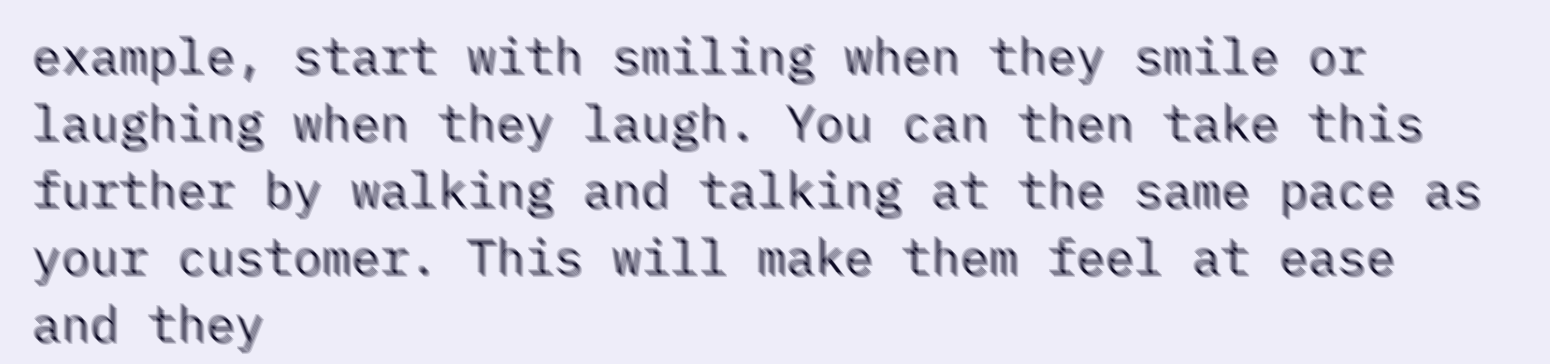example, start with smiling when they smile or laughing when they laugh. You can then take this further by walking and talking at the same pace as your customer. This will make them feel at ease and they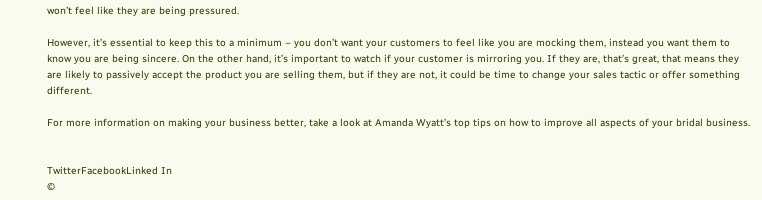won’t feel like they are being pressured.

However, it’s essential to keep this to a minimum – you don’t want your customers to feel like you are mocking them, instead you want them to know you are being sincere. On the other hand, it’s important to watch if your customer is mirroring you. If they are, that’s great, that means they are likely to passively accept the product you are selling them, but if they are not, it could be time to change your sales tactic or offer something different.

For more information on making your business better, take a look at Amanda Wyatt’s top tips on how to improve all aspects of your bridal business.


TwitterFacebookLinked In
©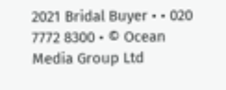2021 Bridal Buyer • • 020 7772 8300 • © Ocean Media Group Ltd